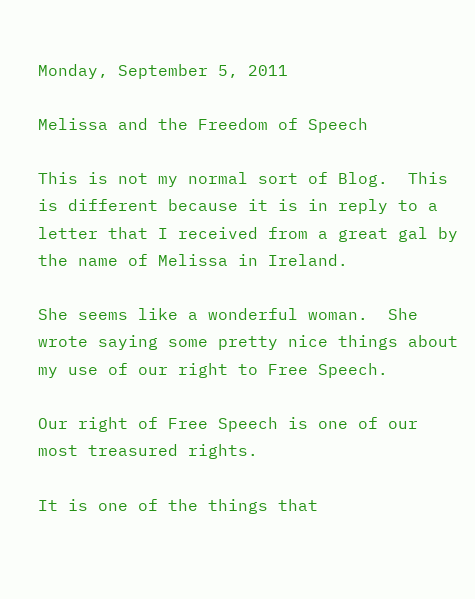Monday, September 5, 2011

Melissa and the Freedom of Speech

This is not my normal sort of Blog.  This is different because it is in reply to a letter that I received from a great gal by the name of Melissa in Ireland.

She seems like a wonderful woman.  She wrote saying some pretty nice things about my use of our right to Free Speech.

Our right of Free Speech is one of our most treasured rights.

It is one of the things that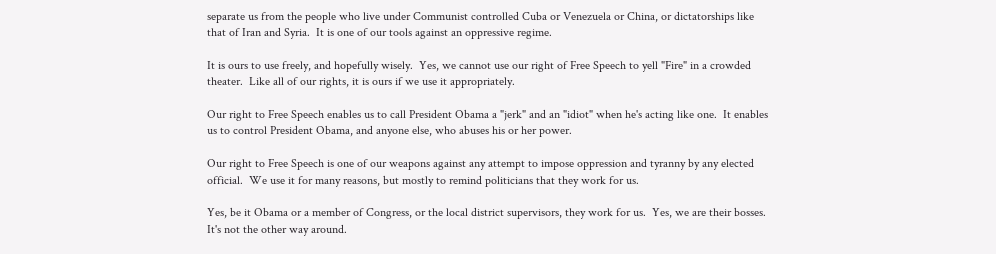separate us from the people who live under Communist controlled Cuba or Venezuela or China, or dictatorships like that of Iran and Syria.  It is one of our tools against an oppressive regime.

It is ours to use freely, and hopefully wisely.  Yes, we cannot use our right of Free Speech to yell "Fire" in a crowded theater.  Like all of our rights, it is ours if we use it appropriately.

Our right to Free Speech enables us to call President Obama a "jerk" and an "idiot" when he's acting like one.  It enables us to control President Obama, and anyone else, who abuses his or her power.

Our right to Free Speech is one of our weapons against any attempt to impose oppression and tyranny by any elected official.  We use it for many reasons, but mostly to remind politicians that they work for us.

Yes, be it Obama or a member of Congress, or the local district supervisors, they work for us.  Yes, we are their bosses.  It's not the other way around.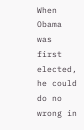When Obama was first elected, he could do no wrong in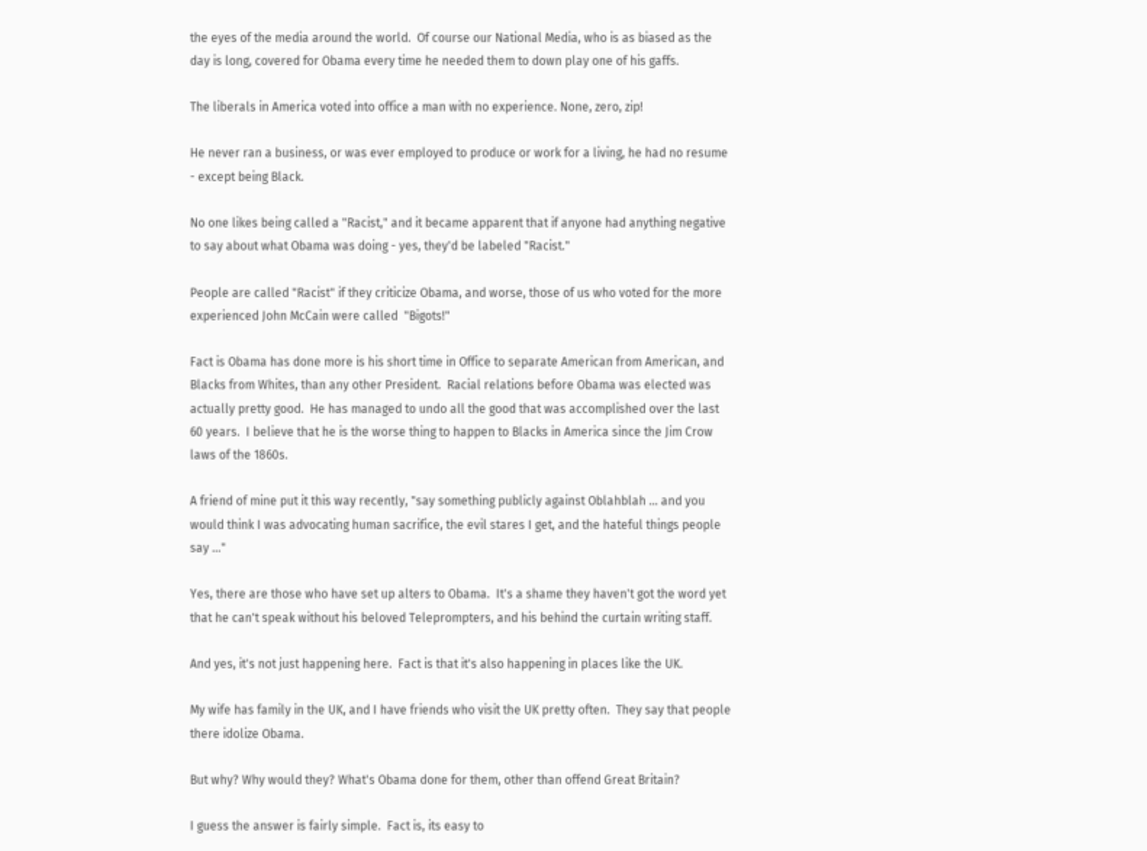the eyes of the media around the world.  Of course our National Media, who is as biased as the day is long, covered for Obama every time he needed them to down play one of his gaffs.

The liberals in America voted into office a man with no experience. None, zero, zip!

He never ran a business, or was ever employed to produce or work for a living, he had no resume - except being Black.

No one likes being called a "Racist," and it became apparent that if anyone had anything negative to say about what Obama was doing - yes, they'd be labeled "Racist."

People are called "Racist" if they criticize Obama, and worse, those of us who voted for the more experienced John McCain were called  "Bigots!"

Fact is Obama has done more is his short time in Office to separate American from American, and Blacks from Whites, than any other President.  Racial relations before Obama was elected was actually pretty good.  He has managed to undo all the good that was accomplished over the last 60 years.  I believe that he is the worse thing to happen to Blacks in America since the Jim Crow laws of the 1860s.

A friend of mine put it this way recently, "say something publicly against Oblahblah ... and you would think I was advocating human sacrifice, the evil stares I get, and the hateful things people say ..."

Yes, there are those who have set up alters to Obama.  It's a shame they haven't got the word yet that he can't speak without his beloved Teleprompters, and his behind the curtain writing staff.

And yes, it's not just happening here.  Fact is that it's also happening in places like the UK.

My wife has family in the UK, and I have friends who visit the UK pretty often.  They say that people there idolize Obama.

But why? Why would they? What's Obama done for them, other than offend Great Britain?

I guess the answer is fairly simple.  Fact is, its easy to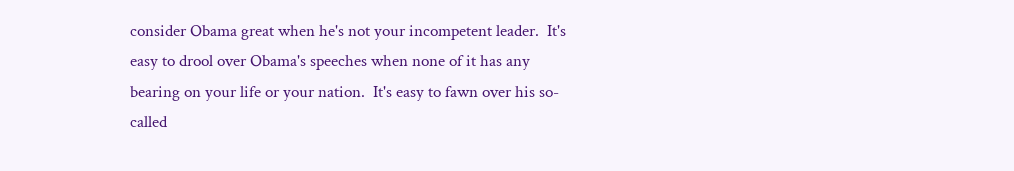consider Obama great when he's not your incompetent leader.  It's easy to drool over Obama's speeches when none of it has any bearing on your life or your nation.  It's easy to fawn over his so-called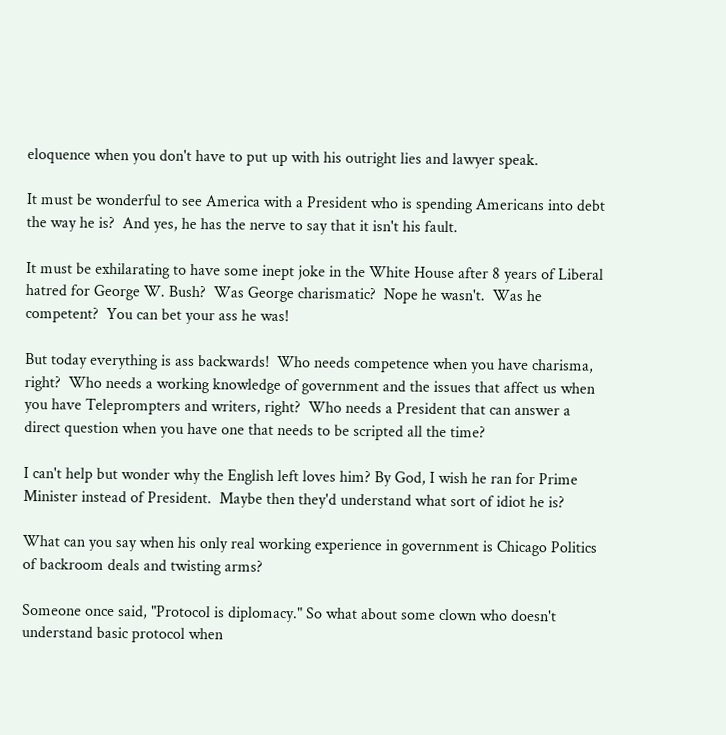eloquence when you don't have to put up with his outright lies and lawyer speak.

It must be wonderful to see America with a President who is spending Americans into debt the way he is?  And yes, he has the nerve to say that it isn't his fault.

It must be exhilarating to have some inept joke in the White House after 8 years of Liberal hatred for George W. Bush?  Was George charismatic?  Nope he wasn't.  Was he competent?  You can bet your ass he was!

But today everything is ass backwards!  Who needs competence when you have charisma, right?  Who needs a working knowledge of government and the issues that affect us when you have Teleprompters and writers, right?  Who needs a President that can answer a direct question when you have one that needs to be scripted all the time?

I can't help but wonder why the English left loves him? By God, I wish he ran for Prime Minister instead of President.  Maybe then they'd understand what sort of idiot he is?

What can you say when his only real working experience in government is Chicago Politics of backroom deals and twisting arms?

Someone once said, "Protocol is diplomacy." So what about some clown who doesn't understand basic protocol when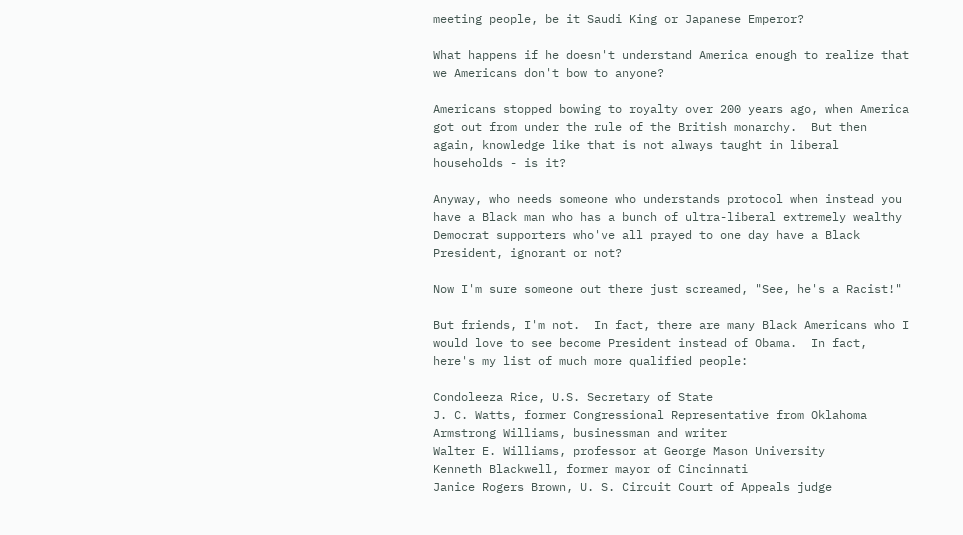meeting people, be it Saudi King or Japanese Emperor?

What happens if he doesn't understand America enough to realize that we Americans don't bow to anyone?

Americans stopped bowing to royalty over 200 years ago, when America got out from under the rule of the British monarchy.  But then again, knowledge like that is not always taught in liberal households - is it?

Anyway, who needs someone who understands protocol when instead you have a Black man who has a bunch of ultra-liberal extremely wealthy Democrat supporters who've all prayed to one day have a Black President, ignorant or not?

Now I'm sure someone out there just screamed, "See, he's a Racist!"

But friends, I'm not.  In fact, there are many Black Americans who I would love to see become President instead of Obama.  In fact, here's my list of much more qualified people:

Condoleeza Rice, U.S. Secretary of State
J. C. Watts, former Congressional Representative from Oklahoma
Armstrong Williams, businessman and writer
Walter E. Williams, professor at George Mason University
Kenneth Blackwell, former mayor of Cincinnati
Janice Rogers Brown, U. S. Circuit Court of Appeals judge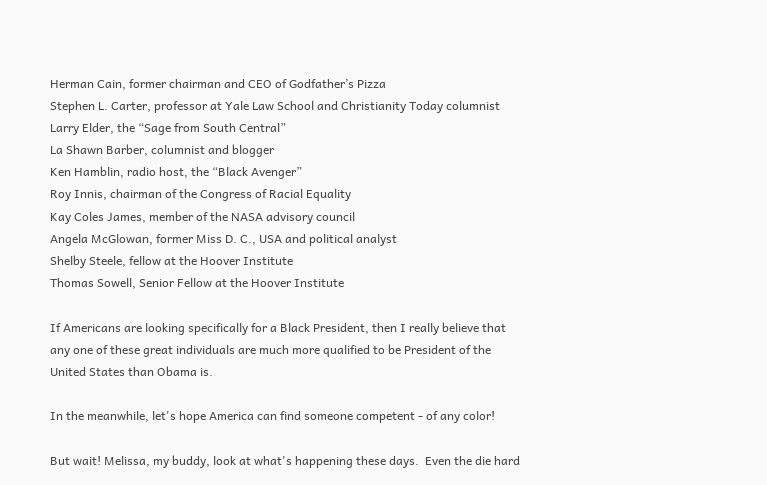Herman Cain, former chairman and CEO of Godfather’s Pizza
Stephen L. Carter, professor at Yale Law School and Christianity Today columnist
Larry Elder, the “Sage from South Central”
La Shawn Barber, columnist and blogger
Ken Hamblin, radio host, the “Black Avenger”
Roy Innis, chairman of the Congress of Racial Equality
Kay Coles James, member of the NASA advisory council
Angela McGlowan, former Miss D. C., USA and political analyst
Shelby Steele, fellow at the Hoover Institute
Thomas Sowell, Senior Fellow at the Hoover Institute

If Americans are looking specifically for a Black President, then I really believe that any one of these great individuals are much more qualified to be President of the United States than Obama is.

In the meanwhile, let's hope America can find someone competent - of any color!

But wait! Melissa, my buddy, look at what's happening these days.  Even the die hard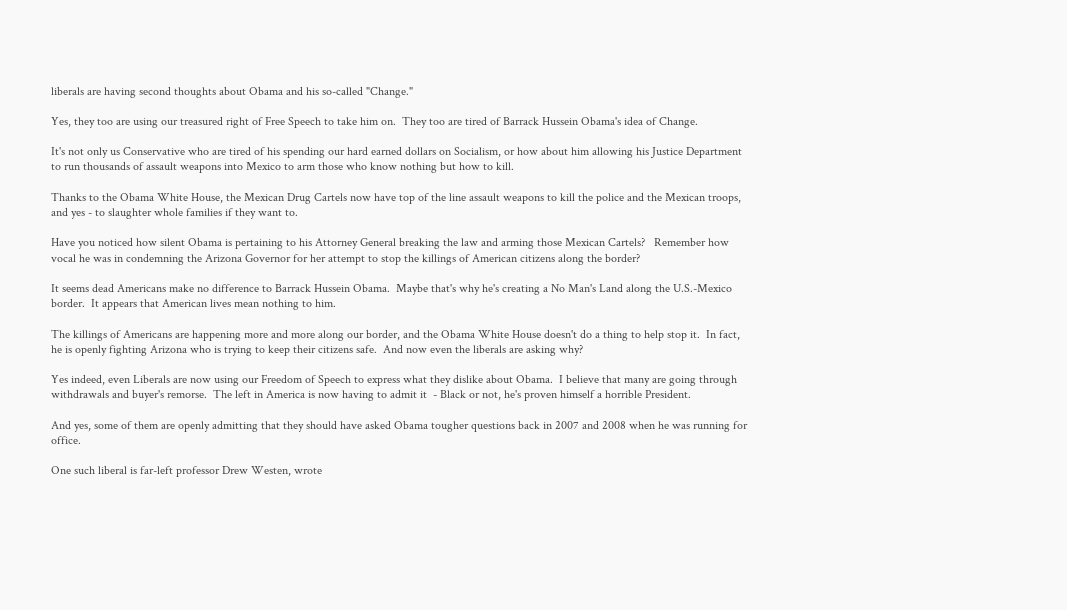liberals are having second thoughts about Obama and his so-called "Change."

Yes, they too are using our treasured right of Free Speech to take him on.  They too are tired of Barrack Hussein Obama's idea of Change.

It's not only us Conservative who are tired of his spending our hard earned dollars on Socialism, or how about him allowing his Justice Department to run thousands of assault weapons into Mexico to arm those who know nothing but how to kill.

Thanks to the Obama White House, the Mexican Drug Cartels now have top of the line assault weapons to kill the police and the Mexican troops, and yes - to slaughter whole families if they want to.

Have you noticed how silent Obama is pertaining to his Attorney General breaking the law and arming those Mexican Cartels?   Remember how vocal he was in condemning the Arizona Governor for her attempt to stop the killings of American citizens along the border?

It seems dead Americans make no difference to Barrack Hussein Obama.  Maybe that's why he's creating a No Man's Land along the U.S.-Mexico border.  It appears that American lives mean nothing to him.

The killings of Americans are happening more and more along our border, and the Obama White House doesn't do a thing to help stop it.  In fact, he is openly fighting Arizona who is trying to keep their citizens safe.  And now even the liberals are asking why?

Yes indeed, even Liberals are now using our Freedom of Speech to express what they dislike about Obama.  I believe that many are going through withdrawals and buyer's remorse.  The left in America is now having to admit it  - Black or not, he's proven himself a horrible President.

And yes, some of them are openly admitting that they should have asked Obama tougher questions back in 2007 and 2008 when he was running for office.

One such liberal is far-left professor Drew Westen, wrote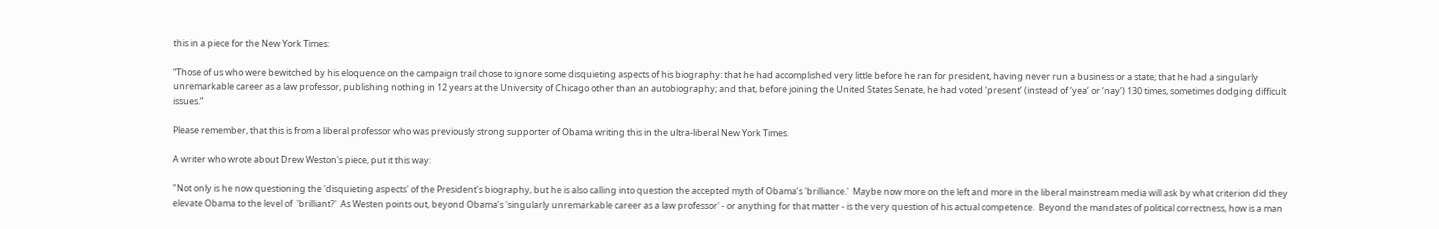this in a piece for the New York Times:

“Those of us who were bewitched by his eloquence on the campaign trail chose to ignore some disquieting aspects of his biography: that he had accomplished very little before he ran for president, having never run a business or a state; that he had a singularly unremarkable career as a law professor, publishing nothing in 12 years at the University of Chicago other than an autobiography; and that, before joining the United States Senate, he had voted ‘present’ (instead of ‘yea’ or ‘nay’) 130 times, sometimes dodging difficult issues.”

Please remember, that this is from a liberal professor who was previously strong supporter of Obama writing this in the ultra-liberal New York Times.

A writer who wrote about Drew Weston's piece, put it this way:

"Not only is he now questioning the 'disquieting aspects' of the President’s biography, but he is also calling into question the accepted myth of Obama’s 'brilliance.'  Maybe now more on the left and more in the liberal mainstream media will ask by what criterion did they elevate Obama to the level of  'brilliant?'  As Westen points out, beyond Obama’s 'singularly unremarkable career as a law professor' - or anything for that matter - is the very question of his actual competence.  Beyond the mandates of political correctness, how is a man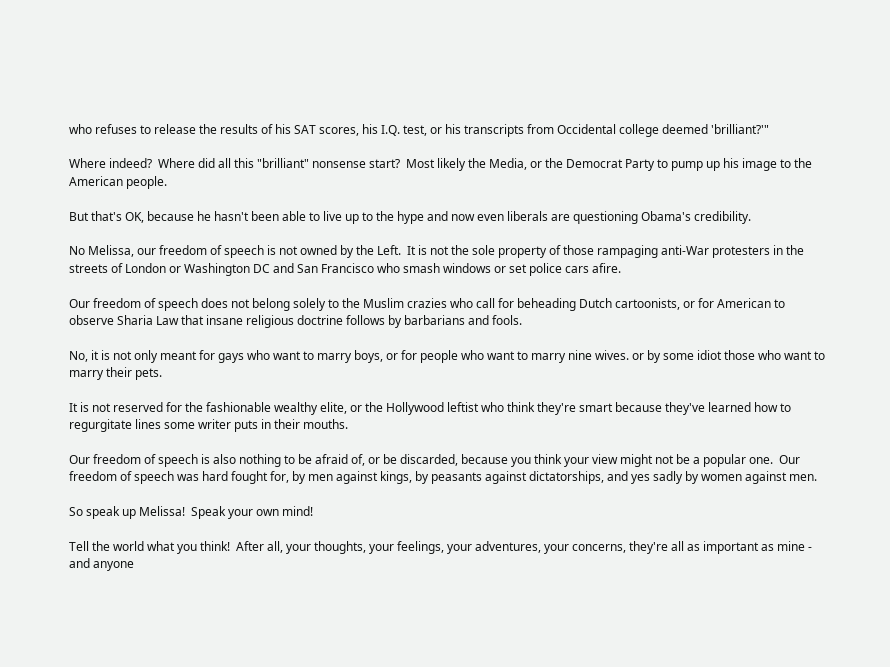who refuses to release the results of his SAT scores, his I.Q. test, or his transcripts from Occidental college deemed 'brilliant?'"

Where indeed?  Where did all this "brilliant" nonsense start?  Most likely the Media, or the Democrat Party to pump up his image to the American people.

But that's OK, because he hasn't been able to live up to the hype and now even liberals are questioning Obama's credibility.

No Melissa, our freedom of speech is not owned by the Left.  It is not the sole property of those rampaging anti-War protesters in the streets of London or Washington DC and San Francisco who smash windows or set police cars afire.

Our freedom of speech does not belong solely to the Muslim crazies who call for beheading Dutch cartoonists, or for American to observe Sharia Law that insane religious doctrine follows by barbarians and fools.

No, it is not only meant for gays who want to marry boys, or for people who want to marry nine wives. or by some idiot those who want to marry their pets.

It is not reserved for the fashionable wealthy elite, or the Hollywood leftist who think they're smart because they've learned how to regurgitate lines some writer puts in their mouths.

Our freedom of speech is also nothing to be afraid of, or be discarded, because you think your view might not be a popular one.  Our freedom of speech was hard fought for, by men against kings, by peasants against dictatorships, and yes sadly by women against men.

So speak up Melissa!  Speak your own mind!

Tell the world what you think!  After all, your thoughts, your feelings, your adventures, your concerns, they're all as important as mine -  and anyone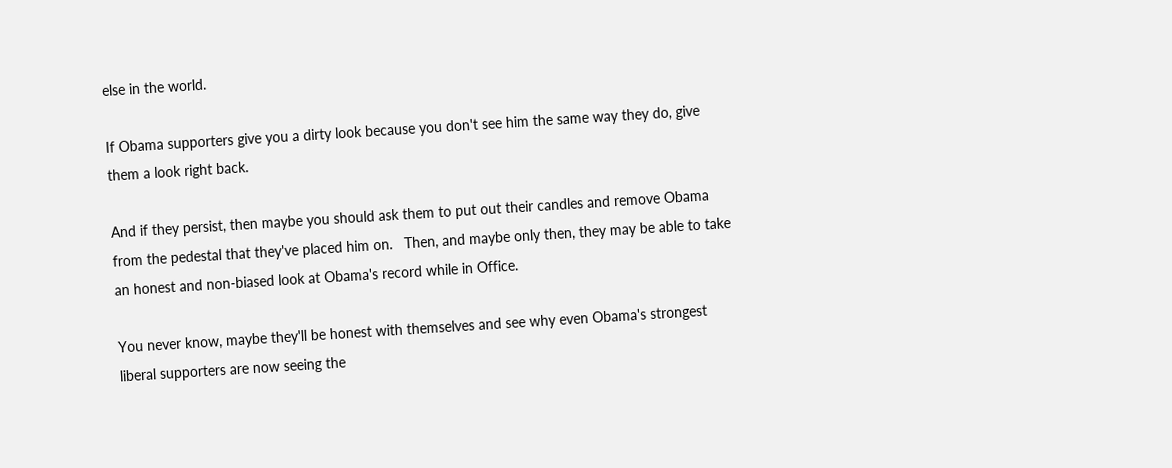else in the world.

If Obama supporters give you a dirty look because you don't see him the same way they do, give them a look right back.

And if they persist, then maybe you should ask them to put out their candles and remove Obama from the pedestal that they've placed him on.   Then, and maybe only then, they may be able to take an honest and non-biased look at Obama's record while in Office.

You never know, maybe they'll be honest with themselves and see why even Obama's strongest liberal supporters are now seeing the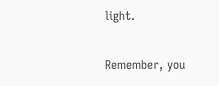light.

Remember, you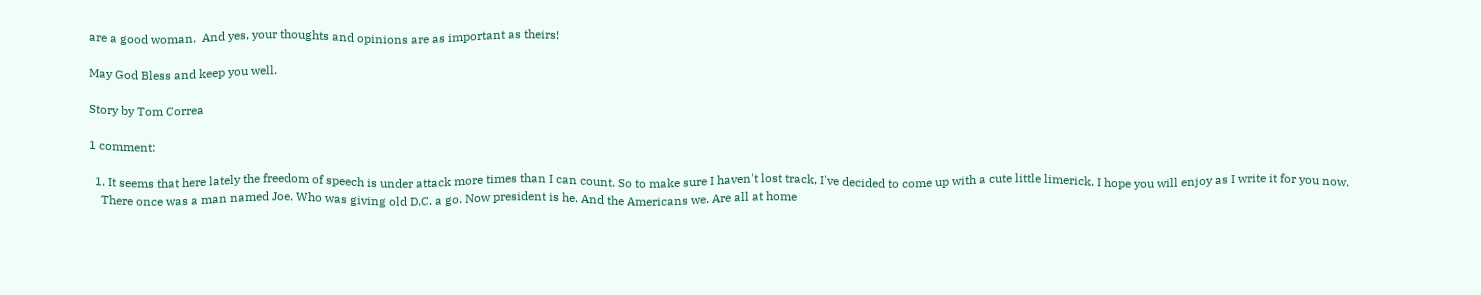are a good woman.  And yes, your thoughts and opinions are as important as theirs!

May God Bless and keep you well.

Story by Tom Correa

1 comment:

  1. It seems that here lately the freedom of speech is under attack more times than I can count. So to make sure I haven't lost track, I've decided to come up with a cute little limerick. I hope you will enjoy as I write it for you now.
    There once was a man named Joe. Who was giving old D.C. a go. Now president is he. And the Americans we. Are all at home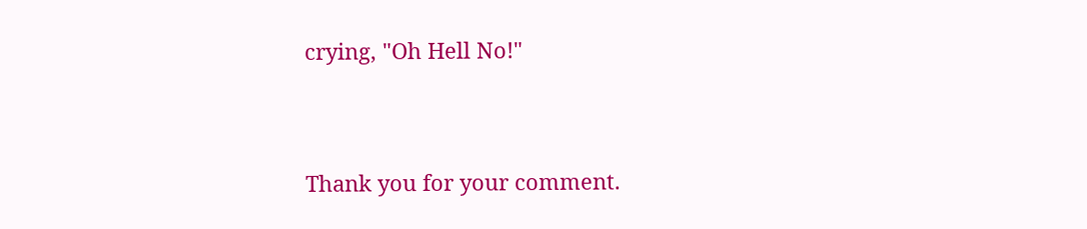crying, "Oh Hell No!"


Thank you for your comment.